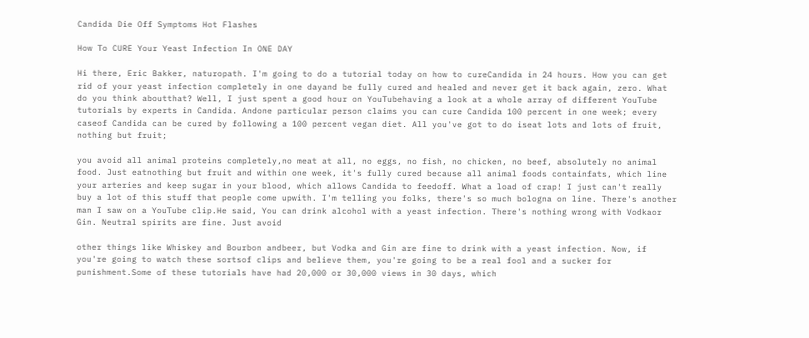Candida Die Off Symptoms Hot Flashes

How To CURE Your Yeast Infection In ONE DAY

Hi there, Eric Bakker, naturopath. I'm going to do a tutorial today on how to cureCandida in 24 hours. How you can get rid of your yeast infection completely in one dayand be fully cured and healed and never get it back again, zero. What do you think aboutthat? Well, I just spent a good hour on YouTubehaving a look at a whole array of different YouTube tutorials by experts in Candida. Andone particular person claims you can cure Candida 100 percent in one week; every caseof Candida can be cured by following a 100 percent vegan diet. All you've got to do iseat lots and lots of fruit, nothing but fruit;

you avoid all animal proteins completely,no meat at all, no eggs, no fish, no chicken, no beef, absolutely no animal food. Just eatnothing but fruit and within one week, it's fully cured because all animal foods containfats, which line your arteries and keep sugar in your blood, which allows Candida to feedoff. What a load of crap! I just can't really buy a lot of this stuff that people come upwith. I'm telling you folks, there's so much bologna on line. There's another man I saw on a YouTube clip.He said, You can drink alcohol with a yeast infection. There's nothing wrong with Vodkaor Gin. Neutral spirits are fine. Just avoid

other things like Whiskey and Bourbon andbeer, but Vodka and Gin are fine to drink with a yeast infection. Now, if you're going to watch these sortsof clips and believe them, you're going to be a real fool and a sucker for punishment.Some of these tutorials have had 20,000 or 30,000 views in 30 days, which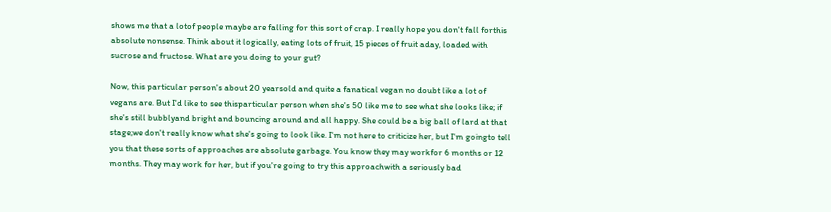shows me that a lotof people maybe are falling for this sort of crap. I really hope you don't fall forthis absolute nonsense. Think about it logically, eating lots of fruit, 15 pieces of fruit aday, loaded with sucrose and fructose. What are you doing to your gut?

Now, this particular person's about 20 yearsold and quite a fanatical vegan no doubt like a lot of vegans are. But I'd like to see thisparticular person when she's 50 like me to see what she looks like; if she's still bubblyand bright and bouncing around and all happy. She could be a big ball of lard at that stage;we don't really know what she's going to look like. I'm not here to criticize her, but I'm goingto tell you that these sorts of approaches are absolute garbage. You know they may workfor 6 months or 12 months. They may work for her, but if you're going to try this approachwith a seriously bad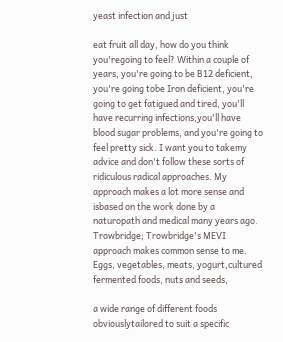yeast infection and just

eat fruit all day, how do you think you'regoing to feel? Within a couple of years, you're going to be B12 deficient, you're going tobe Iron deficient, you're going to get fatigued and tired, you'll have recurring infections,you'll have blood sugar problems, and you're going to feel pretty sick. I want you to takemy advice and don't follow these sorts of ridiculous radical approaches. My approach makes a lot more sense and isbased on the work done by a naturopath and medical many years ago. Trowbridge; Trowbridge's MEVI approach makes common sense to me. Eggs, vegetables, meats, yogurt,cultured fermented foods, nuts and seeds,

a wide range of different foods obviouslytailored to suit a specific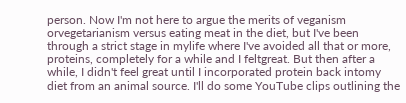person. Now I'm not here to argue the merits of veganism orvegetarianism versus eating meat in the diet, but I've been through a strict stage in mylife where I've avoided all that or more, proteins, completely for a while and I feltgreat. But then after a while, I didn't feel great until I incorporated protein back intomy diet from an animal source. I'll do some YouTube clips outlining the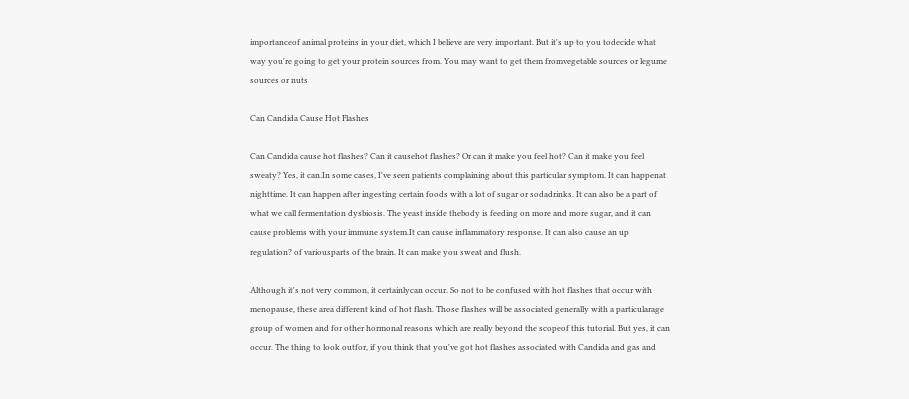importanceof animal proteins in your diet, which I believe are very important. But it's up to you todecide what way you're going to get your protein sources from. You may want to get them fromvegetable sources or legume sources or nuts

Can Candida Cause Hot Flashes

Can Candida cause hot flashes? Can it causehot flashes? Or can it make you feel hot? Can it make you feel sweaty? Yes, it can.In some cases, I've seen patients complaining about this particular symptom. It can happenat nighttime. It can happen after ingesting certain foods with a lot of sugar or sodadrinks. It can also be a part of what we call fermentation dysbiosis. The yeast inside thebody is feeding on more and more sugar, and it can cause problems with your immune system.It can cause inflammatory response. It can also cause an up regulation? of variousparts of the brain. It can make you sweat and flush.

Although it's not very common, it certainlycan occur. So not to be confused with hot flashes that occur with menopause, these area different kind of hot flash. Those flashes will be associated generally with a particularage group of women and for other hormonal reasons which are really beyond the scopeof this tutorial. But yes, it can occur. The thing to look outfor, if you think that you've got hot flashes associated with Candida and gas and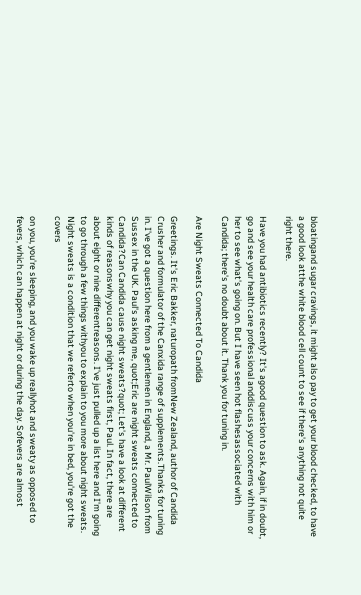bloatingand sugar cravings, it might also pay to get your blood checked, to have a good look atthe white blood cell count to see if there's anything not quite right there.

Have you had antibiotics recently? It's agood question to ask. Again, if in doubt, go and see your health care professional anddiscuss your concerns with him or her to see what's going on. But I have seen hot flashesassociated with Candida; there's no doubt about it. Thank you for tuning in.

Are Night Sweats Connected To Candida

Greetings. It's Eric Bakker, naturopath fromNew Zealand, author of Candida Crusher and formulator of the Canxida range of supplements.Thanks for tuning in. I've got a question here from a gentlemen in England, a Mr. PaulWilson from Sussex in the UK. Paul's asking me, quot;Eric are night sweats connected to Candida?Can Candida cause night sweats?quot; Let's have a look at different kinds of reasonswhy you can get night sweats first, Paul. In fact, there are about eight or nine differentreasons. I've just pulled up a list here and I'm going to go through a few things withyou to explain to you more about night sweats. Night sweats is a condition that we referto when you're in bed, you're got the covers

on you, you're sleeping, and you wake up reallyhot and sweaty as opposed to fevers, which can happen at night or during the day. Sofevers are almost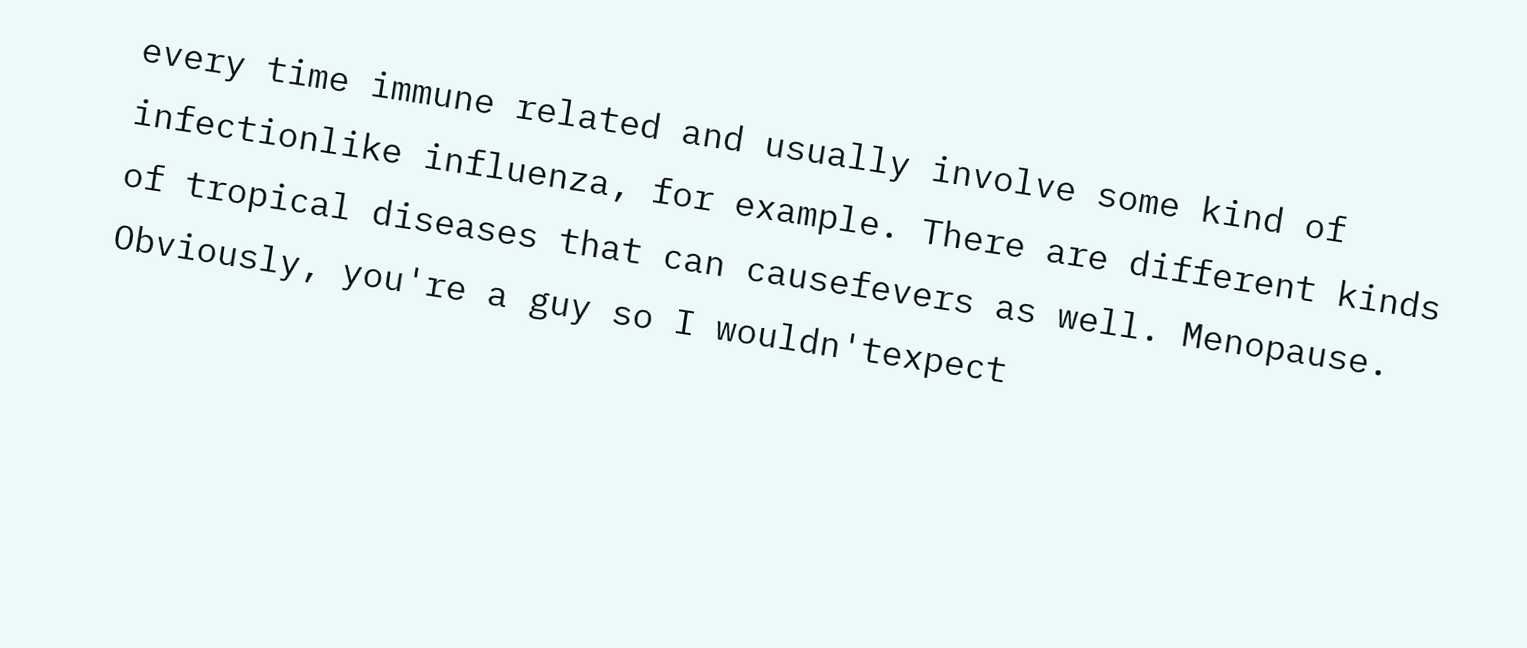every time immune related and usually involve some kind of infectionlike influenza, for example. There are different kinds of tropical diseases that can causefevers as well. Menopause. Obviously, you're a guy so I wouldn'texpect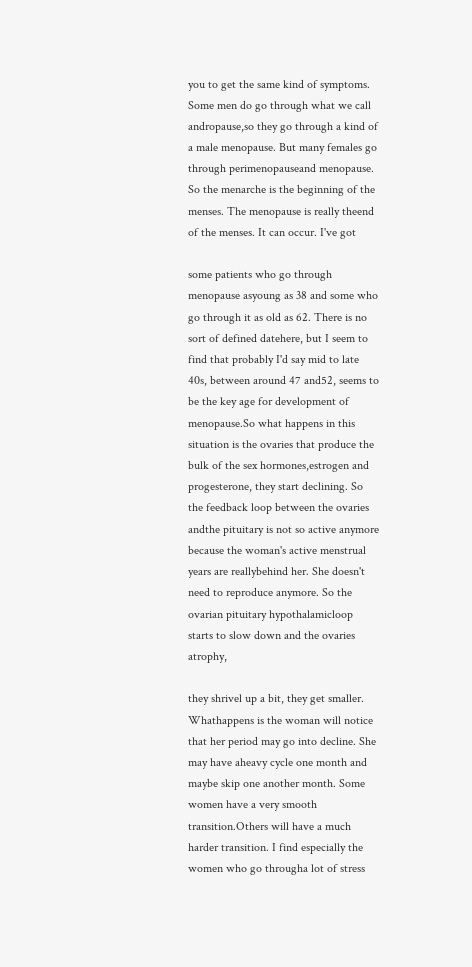you to get the same kind of symptoms. Some men do go through what we call andropause,so they go through a kind of a male menopause. But many females go through perimenopauseand menopause. So the menarche is the beginning of the menses. The menopause is really theend of the menses. It can occur. I've got

some patients who go through menopause asyoung as 38 and some who go through it as old as 62. There is no sort of defined datehere, but I seem to find that probably I'd say mid to late 40s, between around 47 and52, seems to be the key age for development of menopause.So what happens in this situation is the ovaries that produce the bulk of the sex hormones,estrogen and progesterone, they start declining. So the feedback loop between the ovaries andthe pituitary is not so active anymore because the woman's active menstrual years are reallybehind her. She doesn't need to reproduce anymore. So the ovarian pituitary hypothalamicloop starts to slow down and the ovaries atrophy,

they shrivel up a bit, they get smaller. Whathappens is the woman will notice that her period may go into decline. She may have aheavy cycle one month and maybe skip one another month. Some women have a very smooth transition.Others will have a much harder transition. I find especially the women who go througha lot of stress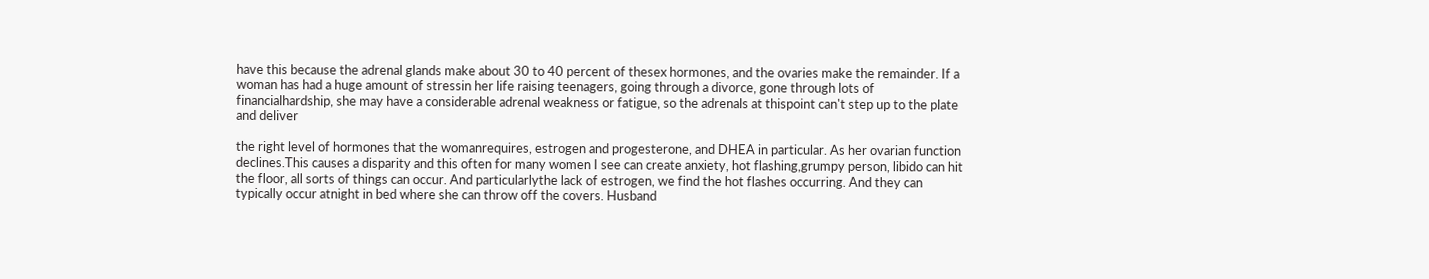have this because the adrenal glands make about 30 to 40 percent of thesex hormones, and the ovaries make the remainder. If a woman has had a huge amount of stressin her life raising teenagers, going through a divorce, gone through lots of financialhardship, she may have a considerable adrenal weakness or fatigue, so the adrenals at thispoint can't step up to the plate and deliver

the right level of hormones that the womanrequires, estrogen and progesterone, and DHEA in particular. As her ovarian function declines.This causes a disparity and this often for many women I see can create anxiety, hot flashing,grumpy person, libido can hit the floor, all sorts of things can occur. And particularlythe lack of estrogen, we find the hot flashes occurring. And they can typically occur atnight in bed where she can throw off the covers. Husband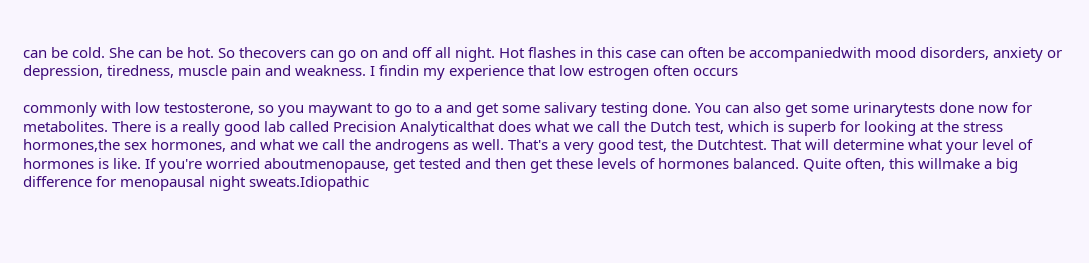can be cold. She can be hot. So thecovers can go on and off all night. Hot flashes in this case can often be accompaniedwith mood disorders, anxiety or depression, tiredness, muscle pain and weakness. I findin my experience that low estrogen often occurs

commonly with low testosterone, so you maywant to go to a and get some salivary testing done. You can also get some urinarytests done now for metabolites. There is a really good lab called Precision Analyticalthat does what we call the Dutch test, which is superb for looking at the stress hormones,the sex hormones, and what we call the androgens as well. That's a very good test, the Dutchtest. That will determine what your level of hormones is like. If you're worried aboutmenopause, get tested and then get these levels of hormones balanced. Quite often, this willmake a big difference for menopausal night sweats.Idiopathic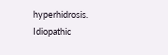hyperhidrosis. Idiopathic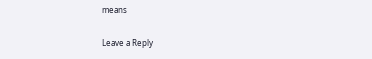means

Leave a Reply